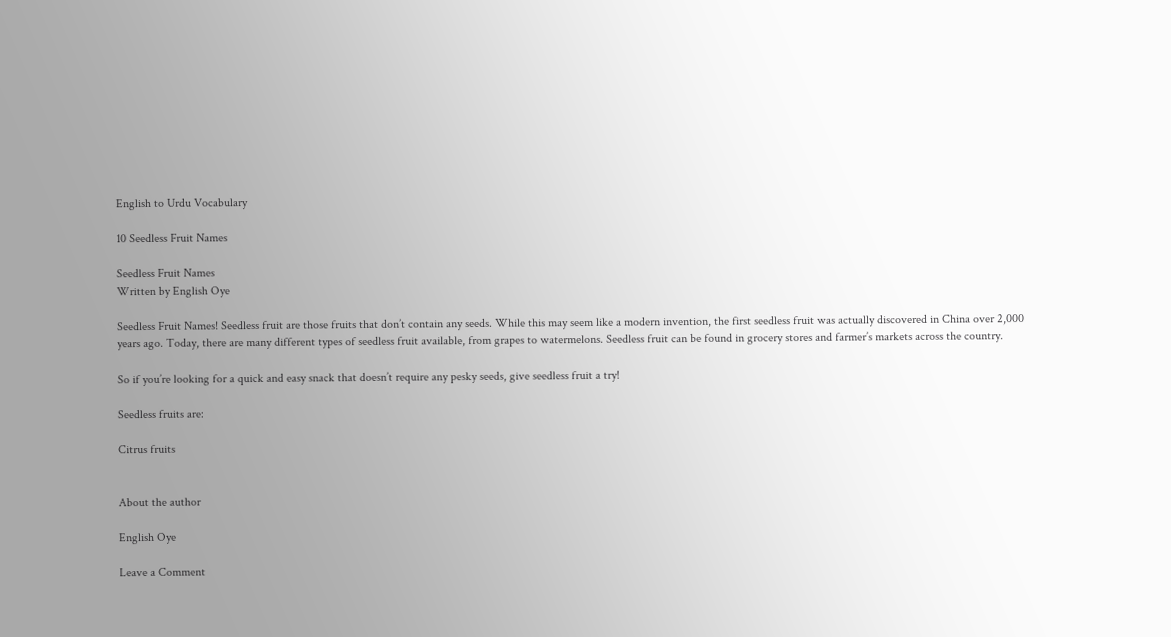English to Urdu Vocabulary

10 Seedless Fruit Names

Seedless Fruit Names
Written by English Oye

Seedless Fruit Names! Seedless fruit are those fruits that don’t contain any seeds. While this may seem like a modern invention, the first seedless fruit was actually discovered in China over 2,000 years ago. Today, there are many different types of seedless fruit available, from grapes to watermelons. Seedless fruit can be found in grocery stores and farmer’s markets across the country.

So if you’re looking for a quick and easy snack that doesn’t require any pesky seeds, give seedless fruit a try!

Seedless fruits are:

Citrus fruits


About the author

English Oye

Leave a Comment